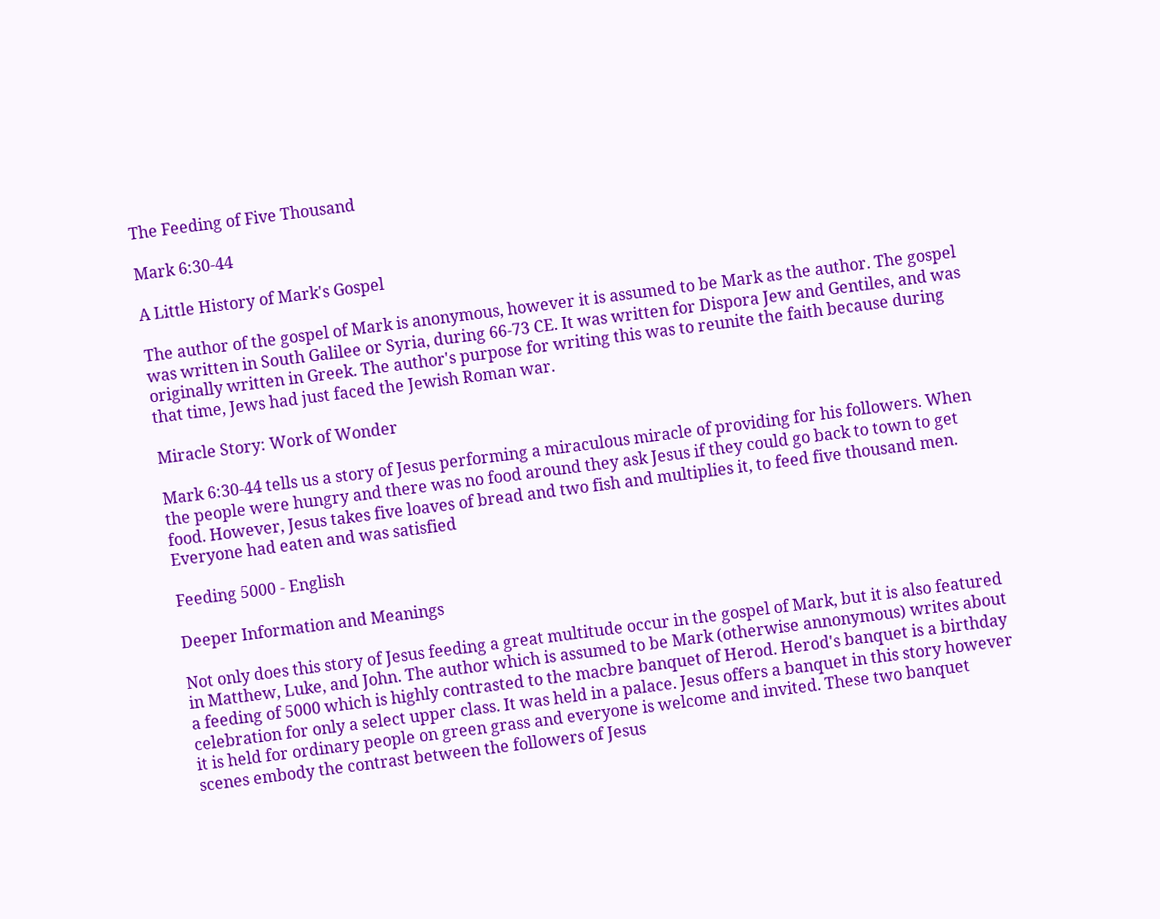The Feeding of Five Thousand

Mark 6:30-44

A Little History of Mark's Gospel

The author of the gospel of Mark is anonymous, however it is assumed to be Mark as the author. The gospel was written in South Galilee or Syria, during 66-73 CE. It was written for Dispora Jew and Gentiles, and was originally written in Greek. The author's purpose for writing this was to reunite the faith because during that time, Jews had just faced the Jewish Roman war.

Miracle Story: Work of Wonder

Mark 6:30-44 tells us a story of Jesus performing a miraculous miracle of providing for his followers. When the people were hungry and there was no food around they ask Jesus if they could go back to town to get food. However, Jesus takes five loaves of bread and two fish and multiplies it, to feed five thousand men. Everyone had eaten and was satisfied

Feeding 5000 - English

Deeper Information and Meanings

Not only does this story of Jesus feeding a great multitude occur in the gospel of Mark, but it is also featured in Matthew, Luke, and John. The author which is assumed to be Mark (otherwise annonymous) writes about a feeding of 5000 which is highly contrasted to the macbre banquet of Herod. Herod's banquet is a birthday celebration for only a select upper class. It was held in a palace. Jesus offers a banquet in this story however it is held for ordinary people on green grass and everyone is welcome and invited. These two banquet scenes embody the contrast between the followers of Jesus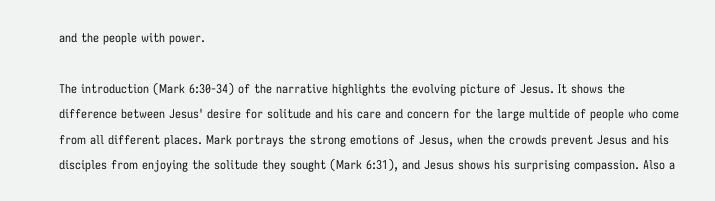and the people with power.

The introduction (Mark 6:30-34) of the narrative highlights the evolving picture of Jesus. It shows the difference between Jesus' desire for solitude and his care and concern for the large multide of people who come from all different places. Mark portrays the strong emotions of Jesus, when the crowds prevent Jesus and his disciples from enjoying the solitude they sought (Mark 6:31), and Jesus shows his surprising compassion. Also a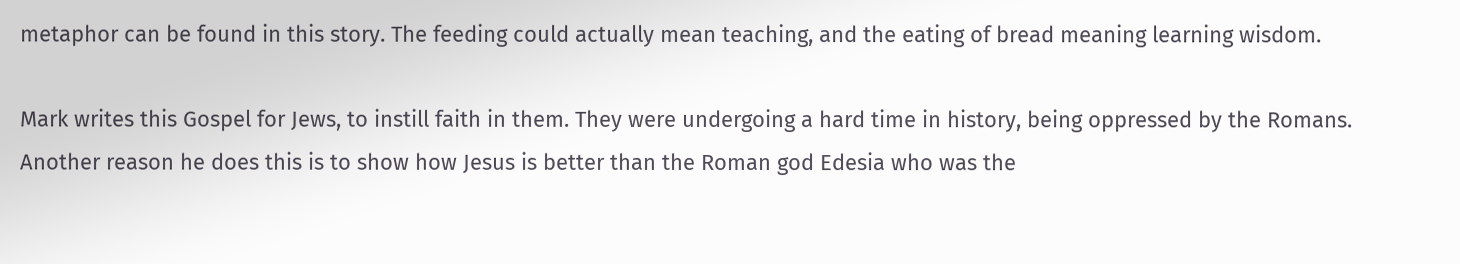metaphor can be found in this story. The feeding could actually mean teaching, and the eating of bread meaning learning wisdom.

Mark writes this Gospel for Jews, to instill faith in them. They were undergoing a hard time in history, being oppressed by the Romans. Another reason he does this is to show how Jesus is better than the Roman god Edesia who was the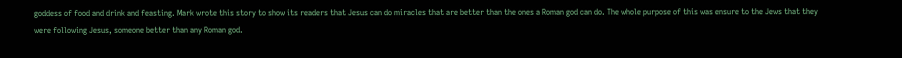goddess of food and drink and feasting. Mark wrote this story to show its readers that Jesus can do miracles that are better than the ones a Roman god can do. The whole purpose of this was ensure to the Jews that they were following Jesus, someone better than any Roman god.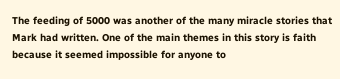The feeding of 5000 was another of the many miracle stories that Mark had written. One of the main themes in this story is faith because it seemed impossible for anyone to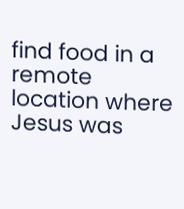find food in a remote location where Jesus was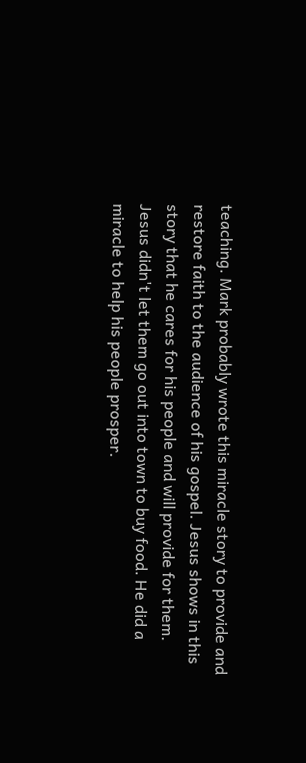teaching. Mark probably wrote this miracle story to provide and restore faith to the audience of his gospel. Jesus shows in this story that he cares for his people and will provide for them. Jesus didn't let them go out into town to buy food. He did a miracle to help his people prosper.